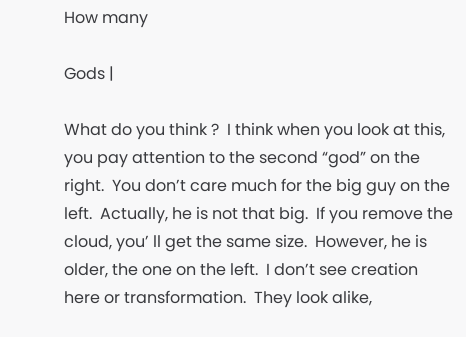How many

Gods |

What do you think ?  I think when you look at this, you pay attention to the second “god” on the right.  You don’t care much for the big guy on the left.  Actually, he is not that big.  If you remove the cloud, you’ ll get the same size.  However, he is older, the one on the left.  I don’t see creation here or transformation.  They look alike,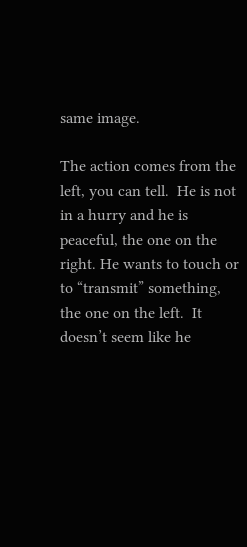same image.

The action comes from the left, you can tell.  He is not in a hurry and he is peaceful, the one on the right. He wants to touch or to “transmit” something, the one on the left.  It doesn’t seem like he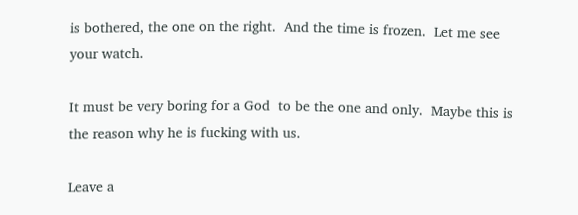is bothered, the one on the right.  And the time is frozen.  Let me see your watch.

It must be very boring for a God  to be the one and only.  Maybe this is the reason why he is fucking with us.

Leave a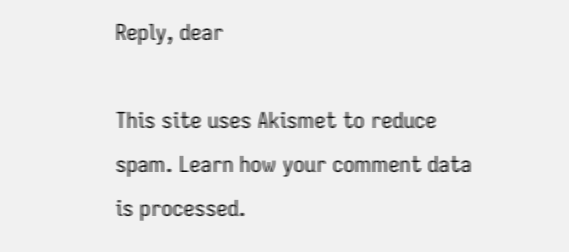Reply, dear

This site uses Akismet to reduce spam. Learn how your comment data is processed.